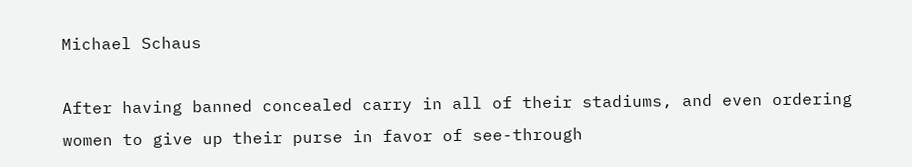Michael Schaus

After having banned concealed carry in all of their stadiums, and even ordering women to give up their purse in favor of see-through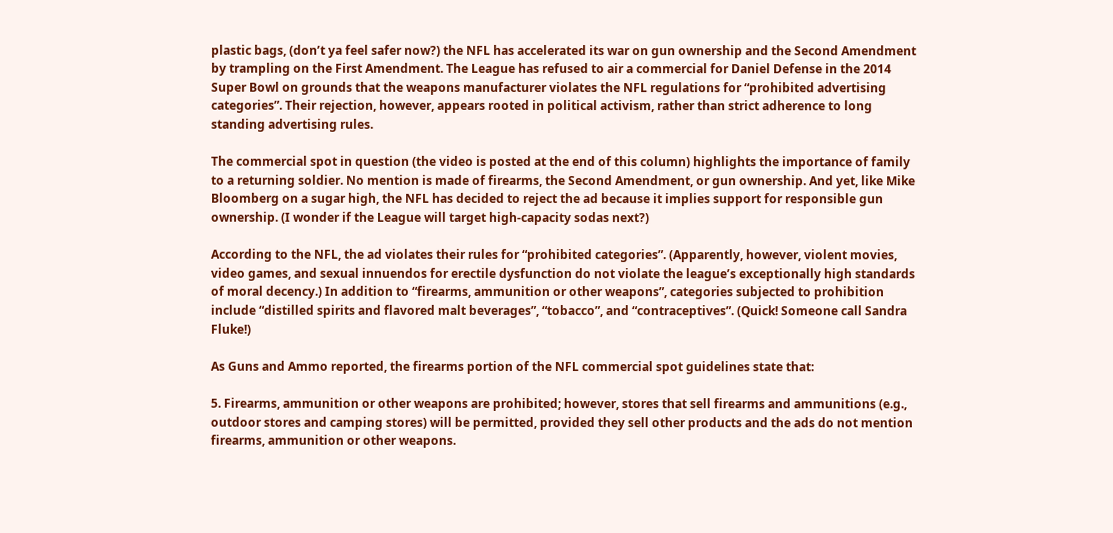plastic bags, (don’t ya feel safer now?) the NFL has accelerated its war on gun ownership and the Second Amendment by trampling on the First Amendment. The League has refused to air a commercial for Daniel Defense in the 2014 Super Bowl on grounds that the weapons manufacturer violates the NFL regulations for “prohibited advertising categories”. Their rejection, however, appears rooted in political activism, rather than strict adherence to long standing advertising rules.

The commercial spot in question (the video is posted at the end of this column) highlights the importance of family to a returning soldier. No mention is made of firearms, the Second Amendment, or gun ownership. And yet, like Mike Bloomberg on a sugar high, the NFL has decided to reject the ad because it implies support for responsible gun ownership. (I wonder if the League will target high-capacity sodas next?)

According to the NFL, the ad violates their rules for “prohibited categories”. (Apparently, however, violent movies, video games, and sexual innuendos for erectile dysfunction do not violate the league’s exceptionally high standards of moral decency.) In addition to “firearms, ammunition or other weapons”, categories subjected to prohibition include “distilled spirits and flavored malt beverages”, “tobacco”, and “contraceptives”. (Quick! Someone call Sandra Fluke!)

As Guns and Ammo reported, the firearms portion of the NFL commercial spot guidelines state that:

5. Firearms, ammunition or other weapons are prohibited; however, stores that sell firearms and ammunitions (e.g., outdoor stores and camping stores) will be permitted, provided they sell other products and the ads do not mention firearms, ammunition or other weapons.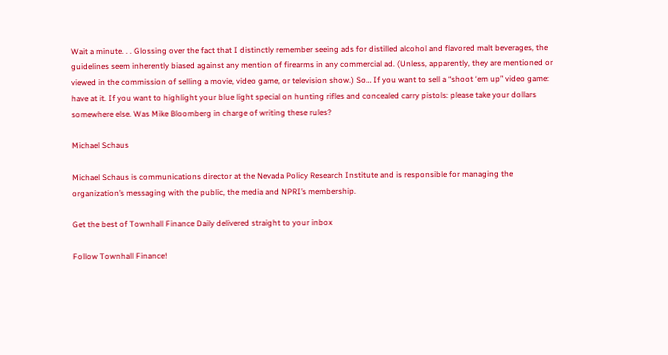Wait a minute. . . Glossing over the fact that I distinctly remember seeing ads for distilled alcohol and flavored malt beverages, the guidelines seem inherently biased against any mention of firearms in any commercial ad. (Unless, apparently, they are mentioned or viewed in the commission of selling a movie, video game, or television show.) So… If you want to sell a “shoot ‘em up” video game: have at it. If you want to highlight your blue light special on hunting rifles and concealed carry pistols: please take your dollars somewhere else. Was Mike Bloomberg in charge of writing these rules?

Michael Schaus

Michael Schaus is communications director at the Nevada Policy Research Institute and is responsible for managing the organization’s messaging with the public, the media and NPRI’s membership.

Get the best of Townhall Finance Daily delivered straight to your inbox

Follow Townhall Finance!